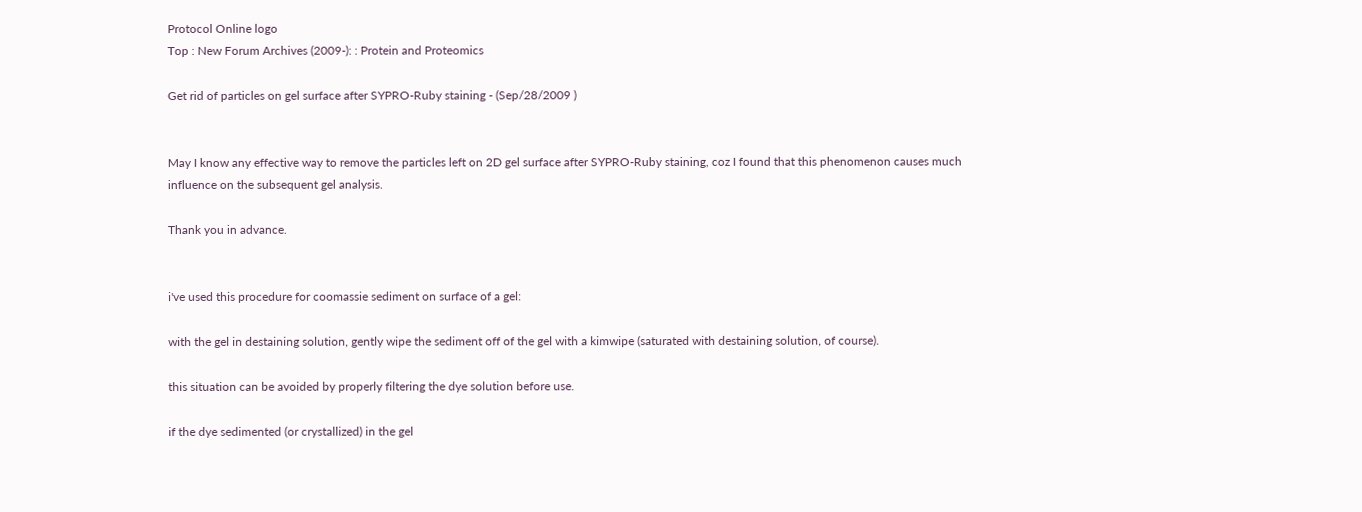Protocol Online logo
Top : New Forum Archives (2009-): : Protein and Proteomics

Get rid of particles on gel surface after SYPRO-Ruby staining - (Sep/28/2009 )


May I know any effective way to remove the particles left on 2D gel surface after SYPRO-Ruby staining, coz I found that this phenomenon causes much influence on the subsequent gel analysis.

Thank you in advance.


i've used this procedure for coomassie sediment on surface of a gel:

with the gel in destaining solution, gently wipe the sediment off of the gel with a kimwipe (saturated with destaining solution, of course).

this situation can be avoided by properly filtering the dye solution before use.

if the dye sedimented (or crystallized) in the gel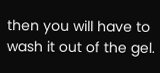then you will have to wash it out of the gel.